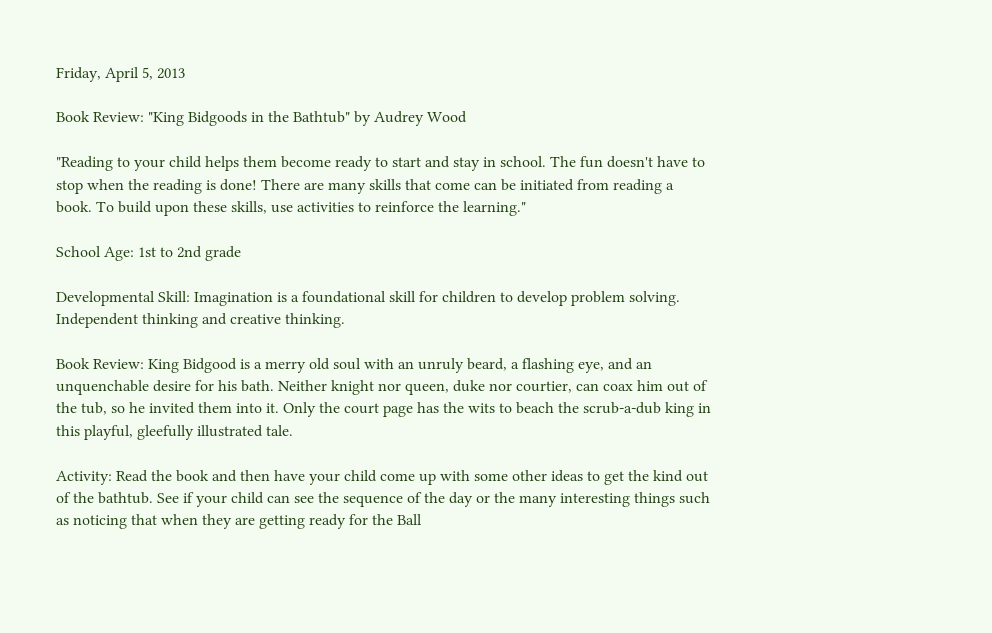Friday, April 5, 2013

Book Review: "King Bidgoods in the Bathtub" by Audrey Wood

"Reading to your child helps them become ready to start and stay in school. The fun doesn't have to stop when the reading is done! There are many skills that come can be initiated from reading a book. To build upon these skills, use activities to reinforce the learning."

School Age: 1st to 2nd grade

Developmental Skill: Imagination is a foundational skill for children to develop problem solving. Independent thinking and creative thinking.

Book Review: King Bidgood is a merry old soul with an unruly beard, a flashing eye, and an unquenchable desire for his bath. Neither knight nor queen, duke nor courtier, can coax him out of the tub, so he invited them into it. Only the court page has the wits to beach the scrub-a-dub king in this playful, gleefully illustrated tale.

Activity: Read the book and then have your child come up with some other ideas to get the kind out of the bathtub. See if your child can see the sequence of the day or the many interesting things such as noticing that when they are getting ready for the Ball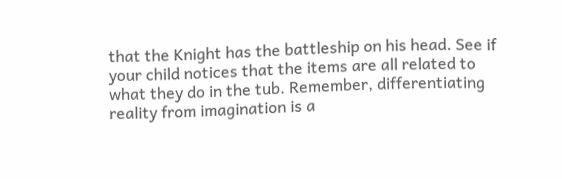that the Knight has the battleship on his head. See if your child notices that the items are all related to what they do in the tub. Remember, differentiating reality from imagination is a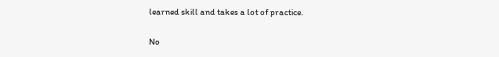learned skill and takes a lot of practice.

No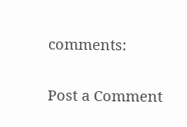comments:

Post a Comment